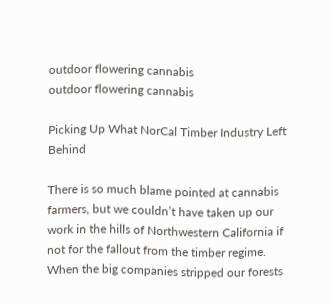outdoor flowering cannabis
outdoor flowering cannabis

Picking Up What NorCal Timber Industry Left Behind

There is so much blame pointed at cannabis farmers, but we couldn’t have taken up our work in the hills of Northwestern California if not for the fallout from the timber regime. When the big companies stripped our forests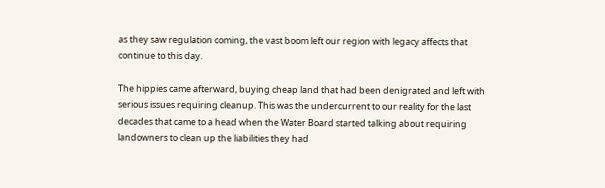as they saw regulation coming, the vast boom left our region with legacy affects that continue to this day.

The hippies came afterward, buying cheap land that had been denigrated and left with serious issues requiring cleanup. This was the undercurrent to our reality for the last decades that came to a head when the Water Board started talking about requiring landowners to clean up the liabilities they had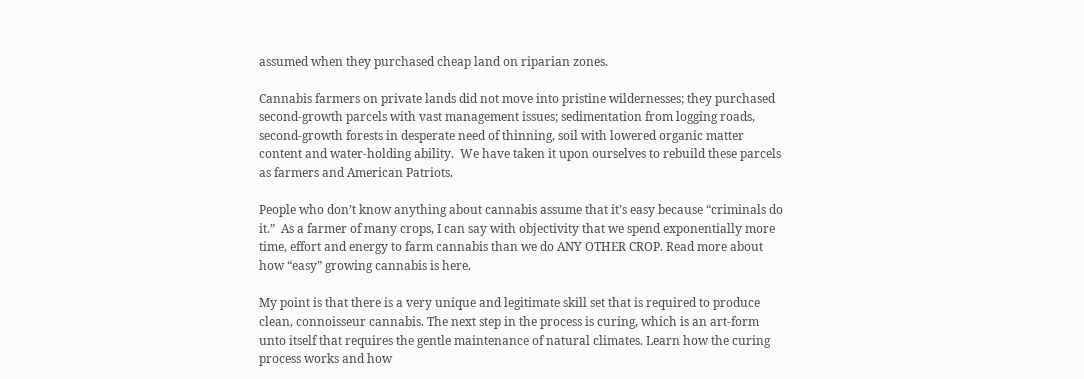assumed when they purchased cheap land on riparian zones.

Cannabis farmers on private lands did not move into pristine wildernesses; they purchased second-growth parcels with vast management issues; sedimentation from logging roads, second-growth forests in desperate need of thinning, soil with lowered organic matter content and water-holding ability.  We have taken it upon ourselves to rebuild these parcels as farmers and American Patriots.

People who don’t know anything about cannabis assume that it’s easy because “criminals do it.”  As a farmer of many crops, I can say with objectivity that we spend exponentially more time, effort and energy to farm cannabis than we do ANY OTHER CROP. Read more about how “easy” growing cannabis is here.

My point is that there is a very unique and legitimate skill set that is required to produce clean, connoisseur cannabis. The next step in the process is curing, which is an art-form unto itself that requires the gentle maintenance of natural climates. Learn how the curing process works and how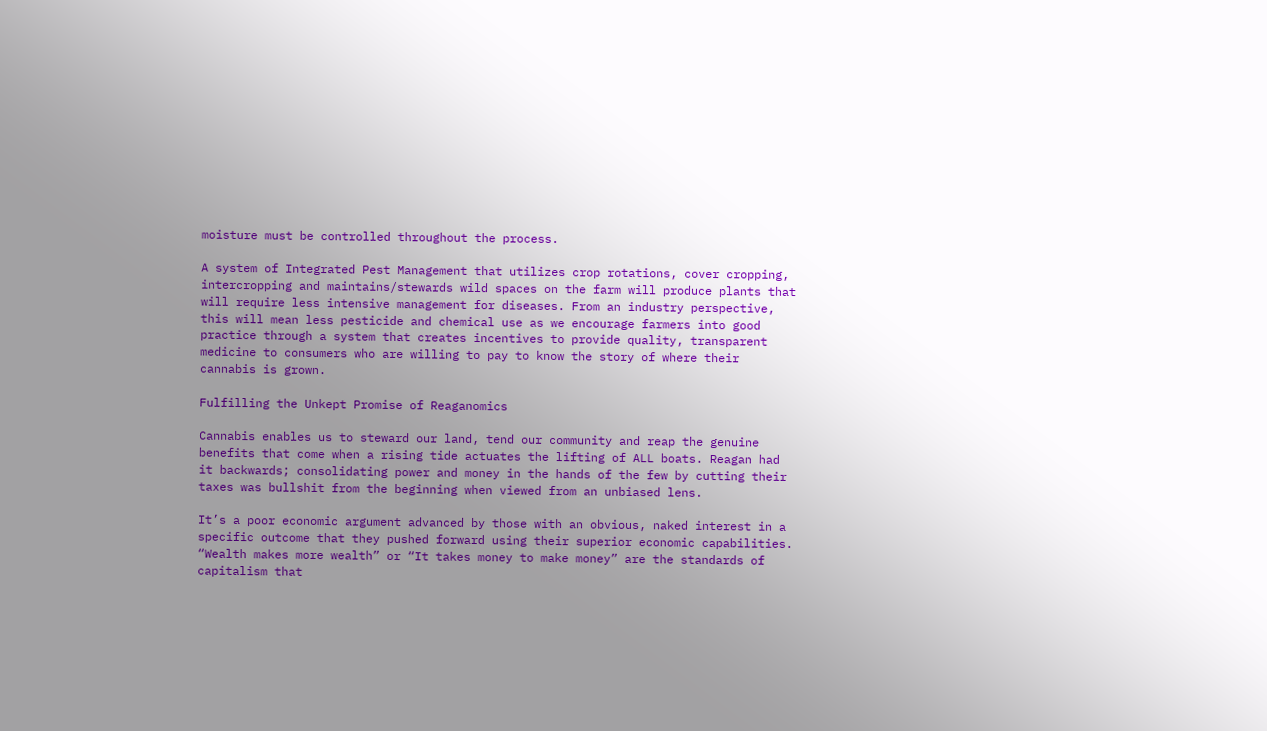moisture must be controlled throughout the process.

A system of Integrated Pest Management that utilizes crop rotations, cover cropping, intercropping and maintains/stewards wild spaces on the farm will produce plants that will require less intensive management for diseases. From an industry perspective, this will mean less pesticide and chemical use as we encourage farmers into good practice through a system that creates incentives to provide quality, transparent medicine to consumers who are willing to pay to know the story of where their cannabis is grown.

Fulfilling the Unkept Promise of Reaganomics

Cannabis enables us to steward our land, tend our community and reap the genuine benefits that come when a rising tide actuates the lifting of ALL boats. Reagan had it backwards; consolidating power and money in the hands of the few by cutting their taxes was bullshit from the beginning when viewed from an unbiased lens.

It’s a poor economic argument advanced by those with an obvious, naked interest in a specific outcome that they pushed forward using their superior economic capabilities. “Wealth makes more wealth” or “It takes money to make money” are the standards of capitalism that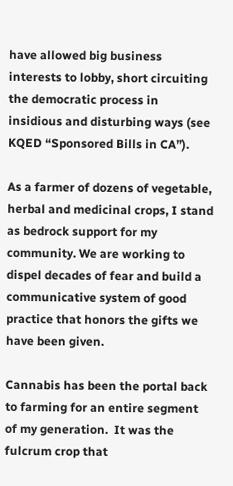have allowed big business interests to lobby, short circuiting the democratic process in insidious and disturbing ways (see KQED “Sponsored Bills in CA”).

As a farmer of dozens of vegetable, herbal and medicinal crops, I stand as bedrock support for my community. We are working to dispel decades of fear and build a communicative system of good practice that honors the gifts we have been given.

Cannabis has been the portal back to farming for an entire segment of my generation.  It was the fulcrum crop that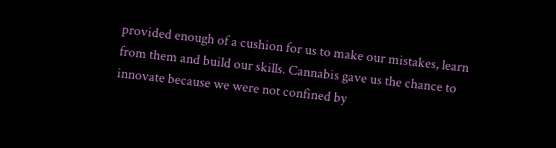provided enough of a cushion for us to make our mistakes, learn from them and build our skills. Cannabis gave us the chance to innovate because we were not confined by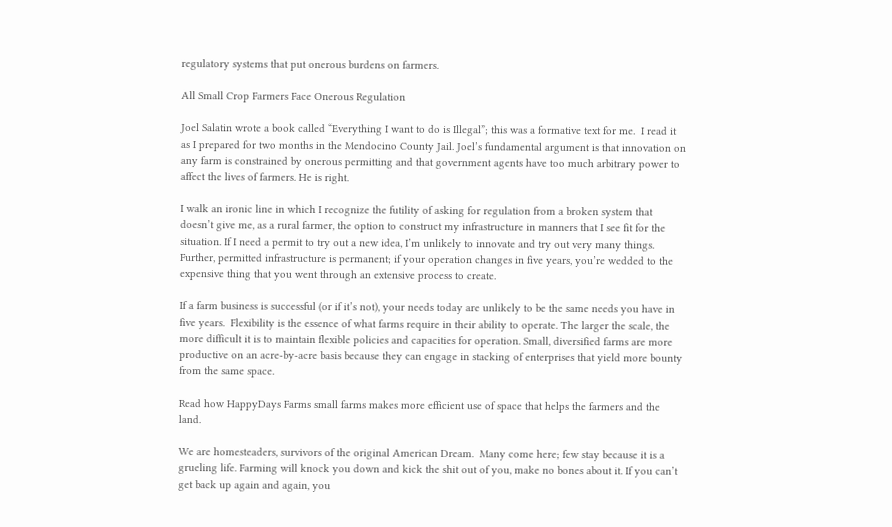regulatory systems that put onerous burdens on farmers.

All Small Crop Farmers Face Onerous Regulation

Joel Salatin wrote a book called “Everything I want to do is Illegal”; this was a formative text for me.  I read it as I prepared for two months in the Mendocino County Jail. Joel’s fundamental argument is that innovation on any farm is constrained by onerous permitting and that government agents have too much arbitrary power to affect the lives of farmers. He is right.

I walk an ironic line in which I recognize the futility of asking for regulation from a broken system that doesn’t give me, as a rural farmer, the option to construct my infrastructure in manners that I see fit for the situation. If I need a permit to try out a new idea, I’m unlikely to innovate and try out very many things. Further, permitted infrastructure is permanent; if your operation changes in five years, you’re wedded to the expensive thing that you went through an extensive process to create.

If a farm business is successful (or if it’s not), your needs today are unlikely to be the same needs you have in five years.  Flexibility is the essence of what farms require in their ability to operate. The larger the scale, the more difficult it is to maintain flexible policies and capacities for operation. Small, diversified farms are more productive on an acre-by-acre basis because they can engage in stacking of enterprises that yield more bounty from the same space.

Read how HappyDays Farms small farms makes more efficient use of space that helps the farmers and the land.

We are homesteaders, survivors of the original American Dream.  Many come here; few stay because it is a grueling life. Farming will knock you down and kick the shit out of you, make no bones about it. If you can’t get back up again and again, you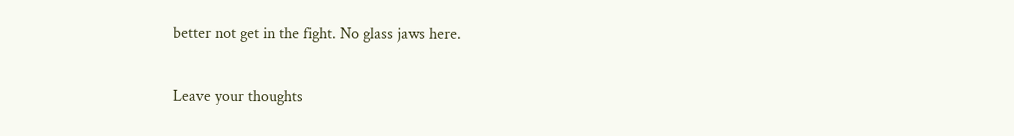better not get in the fight. No glass jaws here.


Leave your thoughts